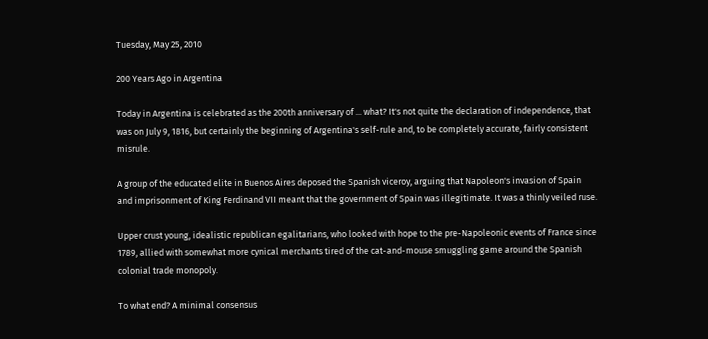Tuesday, May 25, 2010

200 Years Ago in Argentina

Today in Argentina is celebrated as the 200th anniversary of ... what? It's not quite the declaration of independence, that was on July 9, 1816, but certainly the beginning of Argentina's self-rule and, to be completely accurate, fairly consistent misrule.

A group of the educated elite in Buenos Aires deposed the Spanish viceroy, arguing that Napoleon's invasion of Spain and imprisonment of King Ferdinand VII meant that the government of Spain was illegitimate. It was a thinly veiled ruse.

Upper crust young, idealistic republican egalitarians, who looked with hope to the pre-Napoleonic events of France since 1789, allied with somewhat more cynical merchants tired of the cat-and-mouse smuggling game around the Spanish colonial trade monopoly.

To what end? A minimal consensus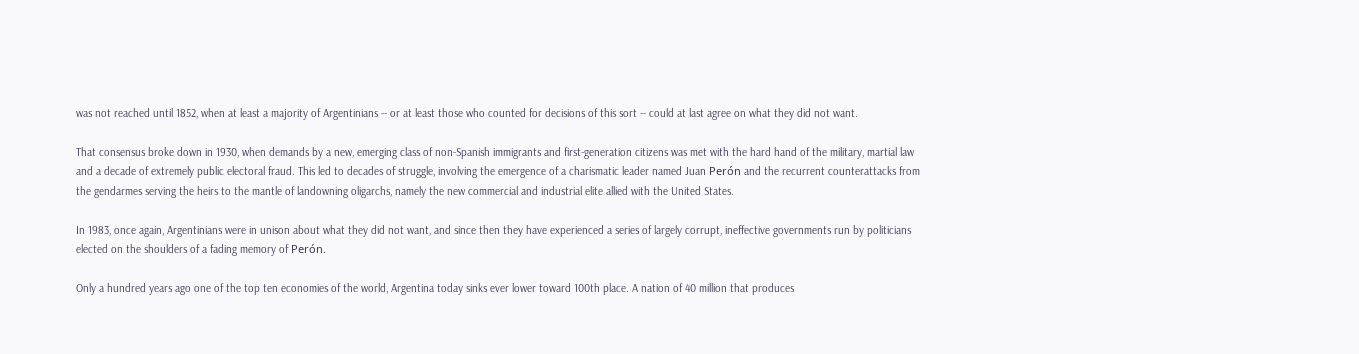was not reached until 1852, when at least a majority of Argentinians -- or at least those who counted for decisions of this sort -- could at last agree on what they did not want.

That consensus broke down in 1930, when demands by a new, emerging class of non-Spanish immigrants and first-generation citizens was met with the hard hand of the military, martial law and a decade of extremely public electoral fraud. This led to decades of struggle, involving the emergence of a charismatic leader named Juan Perón and the recurrent counterattacks from the gendarmes serving the heirs to the mantle of landowning oligarchs, namely the new commercial and industrial elite allied with the United States.

In 1983, once again, Argentinians were in unison about what they did not want, and since then they have experienced a series of largely corrupt, ineffective governments run by politicians elected on the shoulders of a fading memory of Perón.

Only a hundred years ago one of the top ten economies of the world, Argentina today sinks ever lower toward 100th place. A nation of 40 million that produces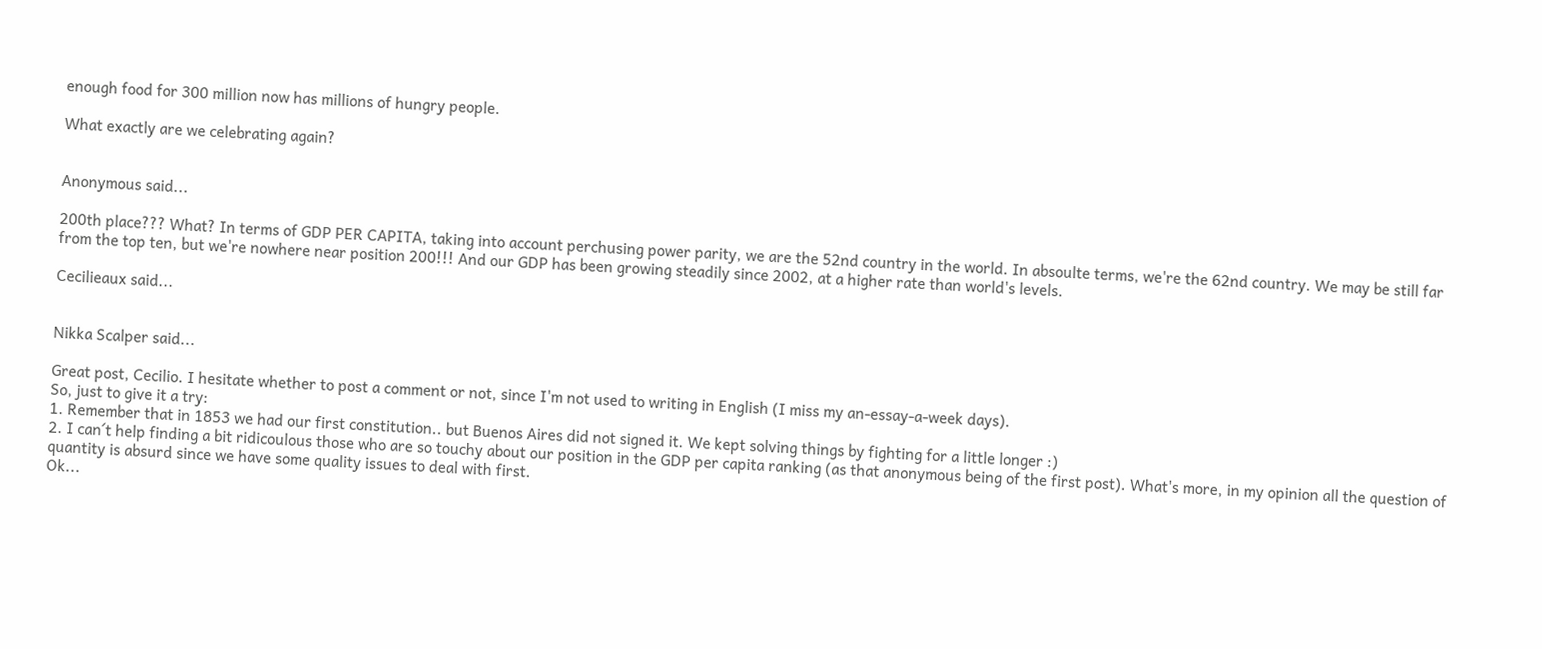enough food for 300 million now has millions of hungry people.

What exactly are we celebrating again?


Anonymous said...

200th place??? What? In terms of GDP PER CAPITA, taking into account perchusing power parity, we are the 52nd country in the world. In absoulte terms, we're the 62nd country. We may be still far from the top ten, but we're nowhere near position 200!!! And our GDP has been growing steadily since 2002, at a higher rate than world's levels.

Cecilieaux said...


Nikka Scalper said...

Great post, Cecilio. I hesitate whether to post a comment or not, since I'm not used to writing in English (I miss my an-essay-a-week days).
So, just to give it a try:
1. Remember that in 1853 we had our first constitution.. but Buenos Aires did not signed it. We kept solving things by fighting for a little longer :)
2. I can´t help finding a bit ridicoulous those who are so touchy about our position in the GDP per capita ranking (as that anonymous being of the first post). What's more, in my opinion all the question of quantity is absurd since we have some quality issues to deal with first.
Ok...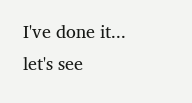I've done it... let's see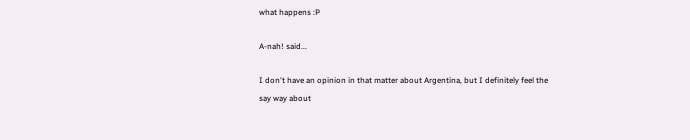what happens :P

A-nah! said...

I don't have an opinion in that matter about Argentina, but I definitely feel the say way about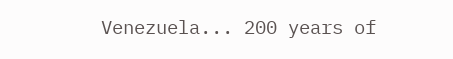Venezuela... 200 years of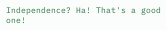Independence? Ha! That's a good one!